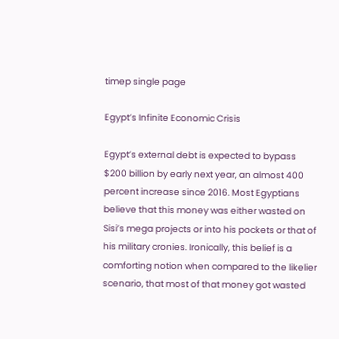timep single page

Egypt’s Infinite Economic Crisis

Egypt’s external debt is expected to bypass $200 billion by early next year, an almost 400 percent increase since 2016. Most Egyptians believe that this money was either wasted on Sisi’s mega projects or into his pockets or that of his military cronies. Ironically, this belief is a comforting notion when compared to the likelier scenario, that most of that money got wasted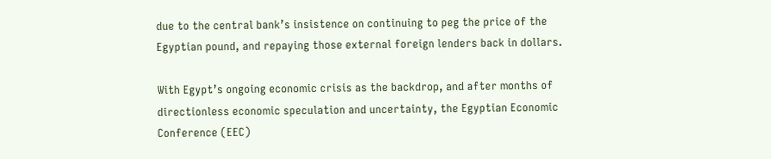due to the central bank’s insistence on continuing to peg the price of the Egyptian pound, and repaying those external foreign lenders back in dollars.

With Egypt’s ongoing economic crisis as the backdrop, and after months of directionless economic speculation and uncertainty, the Egyptian Economic Conference (EEC)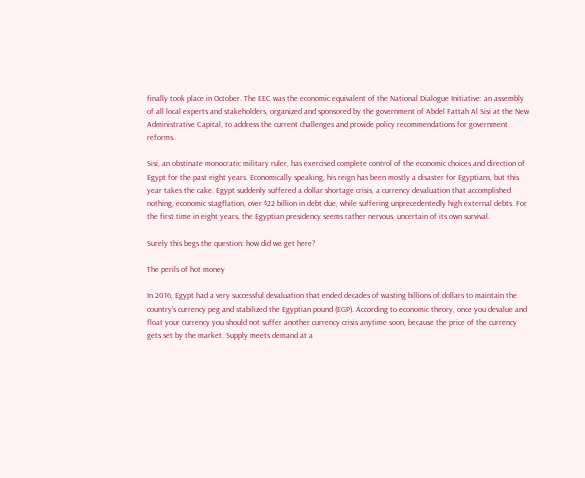finally took place in October. The EEC was the economic equivalent of the National Dialogue Initiative: an assembly of all local experts and stakeholders, organized and sponsored by the government of Abdel Fattah Al Sisi at the New Administrative Capital, to address the current challenges and provide policy recommendations for government reforms.

Sisi, an obstinate monocratic military ruler, has exercised complete control of the economic choices and direction of Egypt for the past eight years. Economically speaking, his reign has been mostly a disaster for Egyptians, but this year takes the cake. Egypt suddenly suffered a dollar shortage crisis, a currency devaluation that accomplished nothing, economic stagflation, over $22 billion in debt due, while suffering unprecedentedly high external debts. For the first time in eight years, the Egyptian presidency seems rather nervous, uncertain of its own survival.

Surely this begs the question: how did we get here?

The perils of hot money

In 2016, Egypt had a very successful devaluation that ended decades of wasting billions of dollars to maintain the country’s currency peg and stabilized the Egyptian pound (EGP). According to economic theory, once you devalue and float your currency you should not suffer another currency crisis anytime soon, because the price of the currency gets set by the market. Supply meets demand at a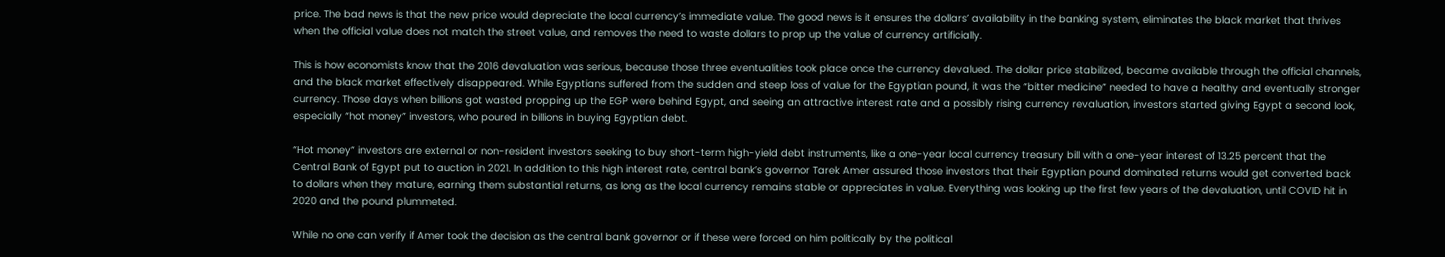price. The bad news is that the new price would depreciate the local currency’s immediate value. The good news is it ensures the dollars’ availability in the banking system, eliminates the black market that thrives when the official value does not match the street value, and removes the need to waste dollars to prop up the value of currency artificially.

This is how economists know that the 2016 devaluation was serious, because those three eventualities took place once the currency devalued. The dollar price stabilized, became available through the official channels, and the black market effectively disappeared. While Egyptians suffered from the sudden and steep loss of value for the Egyptian pound, it was the “bitter medicine” needed to have a healthy and eventually stronger currency. Those days when billions got wasted propping up the EGP were behind Egypt, and seeing an attractive interest rate and a possibly rising currency revaluation, investors started giving Egypt a second look, especially “hot money” investors, who poured in billions in buying Egyptian debt.

“Hot money” investors are external or non-resident investors seeking to buy short-term high-yield debt instruments, like a one-year local currency treasury bill with a one-year interest of 13.25 percent that the Central Bank of Egypt put to auction in 2021. In addition to this high interest rate, central bank’s governor Tarek Amer assured those investors that their Egyptian pound dominated returns would get converted back to dollars when they mature, earning them substantial returns, as long as the local currency remains stable or appreciates in value. Everything was looking up the first few years of the devaluation, until COVID hit in 2020 and the pound plummeted.

While no one can verify if Amer took the decision as the central bank governor or if these were forced on him politically by the political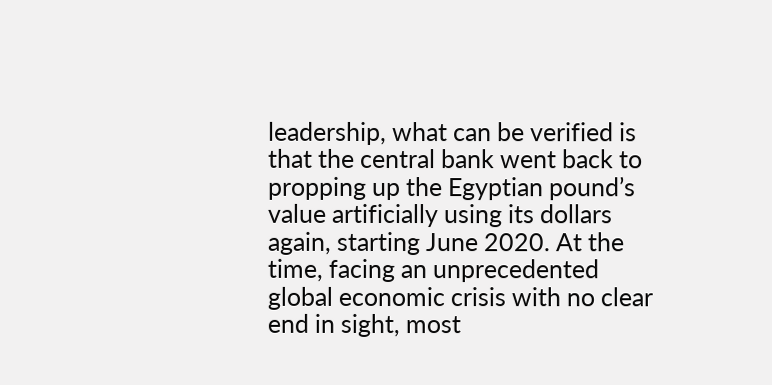leadership, what can be verified is that the central bank went back to propping up the Egyptian pound’s value artificially using its dollars again, starting June 2020. At the time, facing an unprecedented global economic crisis with no clear end in sight, most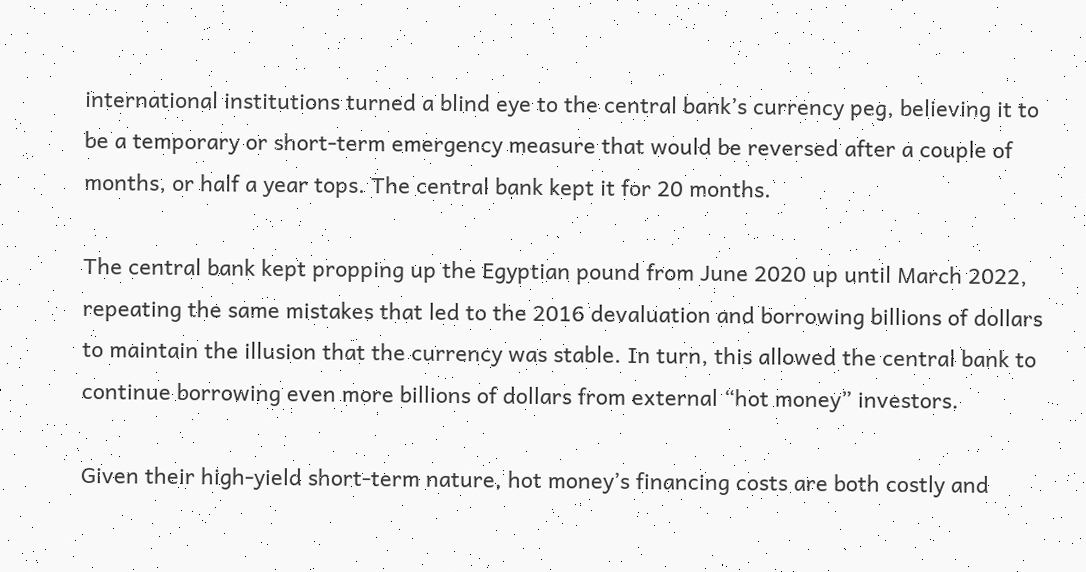international institutions turned a blind eye to the central bank’s currency peg, believing it to be a temporary or short-term emergency measure that would be reversed after a couple of months, or half a year tops. The central bank kept it for 20 months.

The central bank kept propping up the Egyptian pound from June 2020 up until March 2022, repeating the same mistakes that led to the 2016 devaluation and borrowing billions of dollars to maintain the illusion that the currency was stable. In turn, this allowed the central bank to continue borrowing even more billions of dollars from external “hot money” investors.

Given their high-yield short-term nature, hot money’s financing costs are both costly and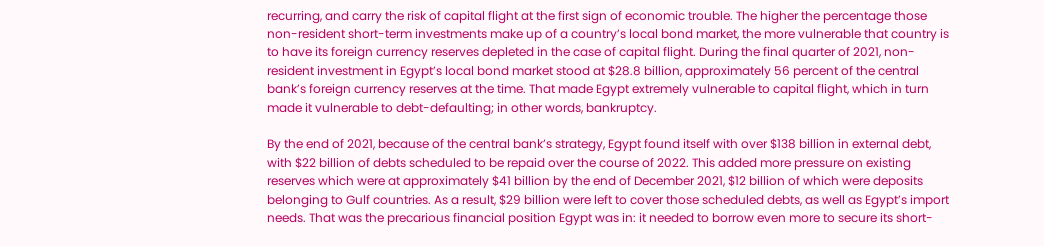recurring, and carry the risk of capital flight at the first sign of economic trouble. The higher the percentage those non-resident short-term investments make up of a country’s local bond market, the more vulnerable that country is to have its foreign currency reserves depleted in the case of capital flight. During the final quarter of 2021, non-resident investment in Egypt’s local bond market stood at $28.8 billion, approximately 56 percent of the central bank’s foreign currency reserves at the time. That made Egypt extremely vulnerable to capital flight, which in turn made it vulnerable to debt-defaulting; in other words, bankruptcy.

By the end of 2021, because of the central bank’s strategy, Egypt found itself with over $138 billion in external debt, with $22 billion of debts scheduled to be repaid over the course of 2022. This added more pressure on existing reserves which were at approximately $41 billion by the end of December 2021, $12 billion of which were deposits belonging to Gulf countries. As a result, $29 billion were left to cover those scheduled debts, as well as Egypt’s import needs. That was the precarious financial position Egypt was in: it needed to borrow even more to secure its short-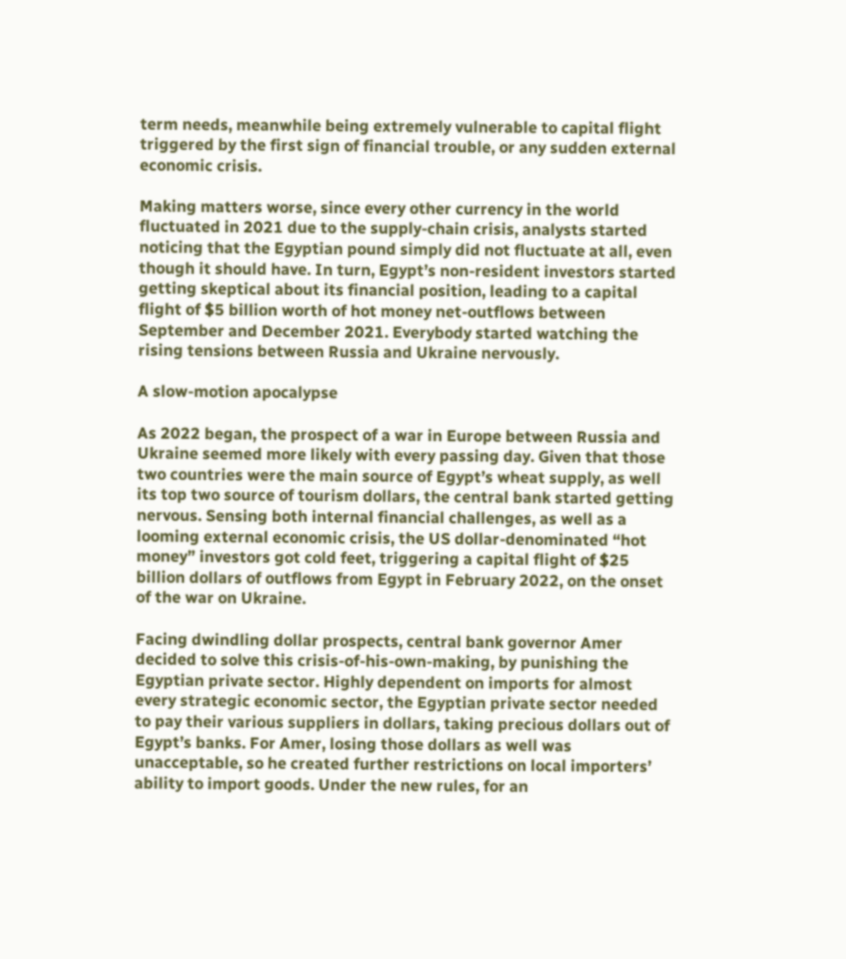term needs, meanwhile being extremely vulnerable to capital flight triggered by the first sign of financial trouble, or any sudden external economic crisis.

Making matters worse, since every other currency in the world fluctuated in 2021 due to the supply-chain crisis, analysts started noticing that the Egyptian pound simply did not fluctuate at all, even though it should have. In turn, Egypt’s non-resident investors started getting skeptical about its financial position, leading to a capital flight of $5 billion worth of hot money net-outflows between September and December 2021. Everybody started watching the rising tensions between Russia and Ukraine nervously.

A slow-motion apocalypse

As 2022 began, the prospect of a war in Europe between Russia and Ukraine seemed more likely with every passing day. Given that those two countries were the main source of Egypt’s wheat supply, as well its top two source of tourism dollars, the central bank started getting nervous. Sensing both internal financial challenges, as well as a looming external economic crisis, the US dollar-denominated “hot money” investors got cold feet, triggering a capital flight of $25 billion dollars of outflows from Egypt in February 2022, on the onset of the war on Ukraine.

Facing dwindling dollar prospects, central bank governor Amer decided to solve this crisis-of-his-own-making, by punishing the Egyptian private sector. Highly dependent on imports for almost every strategic economic sector, the Egyptian private sector needed to pay their various suppliers in dollars, taking precious dollars out of Egypt’s banks. For Amer, losing those dollars as well was unacceptable, so he created further restrictions on local importers’ ability to import goods. Under the new rules, for an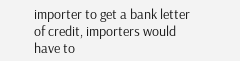importer to get a bank letter of credit, importers would have to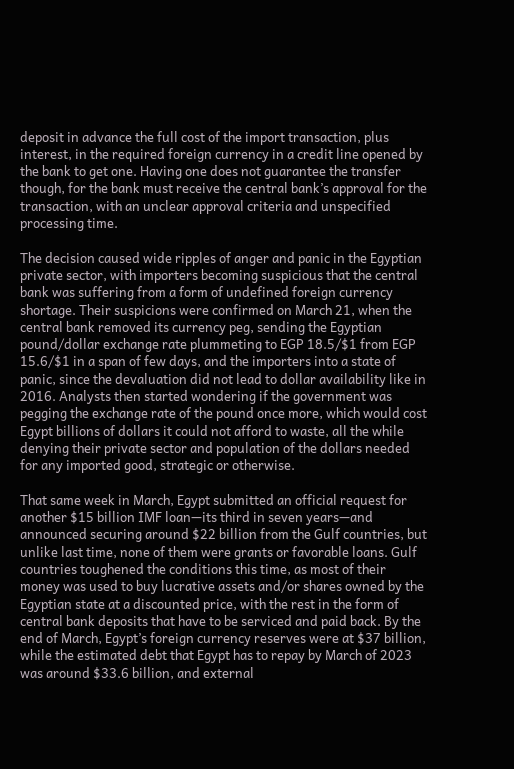deposit in advance the full cost of the import transaction, plus interest, in the required foreign currency in a credit line opened by the bank to get one. Having one does not guarantee the transfer though, for the bank must receive the central bank’s approval for the transaction, with an unclear approval criteria and unspecified processing time.

The decision caused wide ripples of anger and panic in the Egyptian private sector, with importers becoming suspicious that the central bank was suffering from a form of undefined foreign currency shortage. Their suspicions were confirmed on March 21, when the central bank removed its currency peg, sending the Egyptian pound/dollar exchange rate plummeting to EGP 18.5/$1 from EGP 15.6/$1 in a span of few days, and the importers into a state of panic, since the devaluation did not lead to dollar availability like in 2016. Analysts then started wondering if the government was pegging the exchange rate of the pound once more, which would cost Egypt billions of dollars it could not afford to waste, all the while denying their private sector and population of the dollars needed for any imported good, strategic or otherwise.

That same week in March, Egypt submitted an official request for another $15 billion IMF loan—its third in seven years—and announced securing around $22 billion from the Gulf countries, but unlike last time, none of them were grants or favorable loans. Gulf countries toughened the conditions this time, as most of their money was used to buy lucrative assets and/or shares owned by the Egyptian state at a discounted price, with the rest in the form of central bank deposits that have to be serviced and paid back. By the end of March, Egypt’s foreign currency reserves were at $37 billion, while the estimated debt that Egypt has to repay by March of 2023 was around $33.6 billion, and external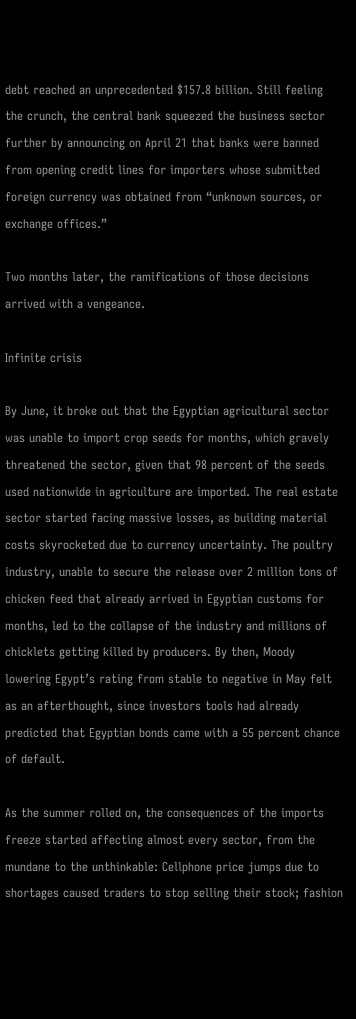debt reached an unprecedented $157.8 billion. Still feeling the crunch, the central bank squeezed the business sector further by announcing on April 21 that banks were banned from opening credit lines for importers whose submitted foreign currency was obtained from “unknown sources, or exchange offices.”

Two months later, the ramifications of those decisions arrived with a vengeance.

Infinite crisis

By June, it broke out that the Egyptian agricultural sector was unable to import crop seeds for months, which gravely threatened the sector, given that 98 percent of the seeds used nationwide in agriculture are imported. The real estate sector started facing massive losses, as building material costs skyrocketed due to currency uncertainty. The poultry industry, unable to secure the release over 2 million tons of chicken feed that already arrived in Egyptian customs for months, led to the collapse of the industry and millions of chicklets getting killed by producers. By then, Moody lowering Egypt’s rating from stable to negative in May felt as an afterthought, since investors tools had already predicted that Egyptian bonds came with a 55 percent chance of default.

As the summer rolled on, the consequences of the imports freeze started affecting almost every sector, from the mundane to the unthinkable: Cellphone price jumps due to shortages caused traders to stop selling their stock; fashion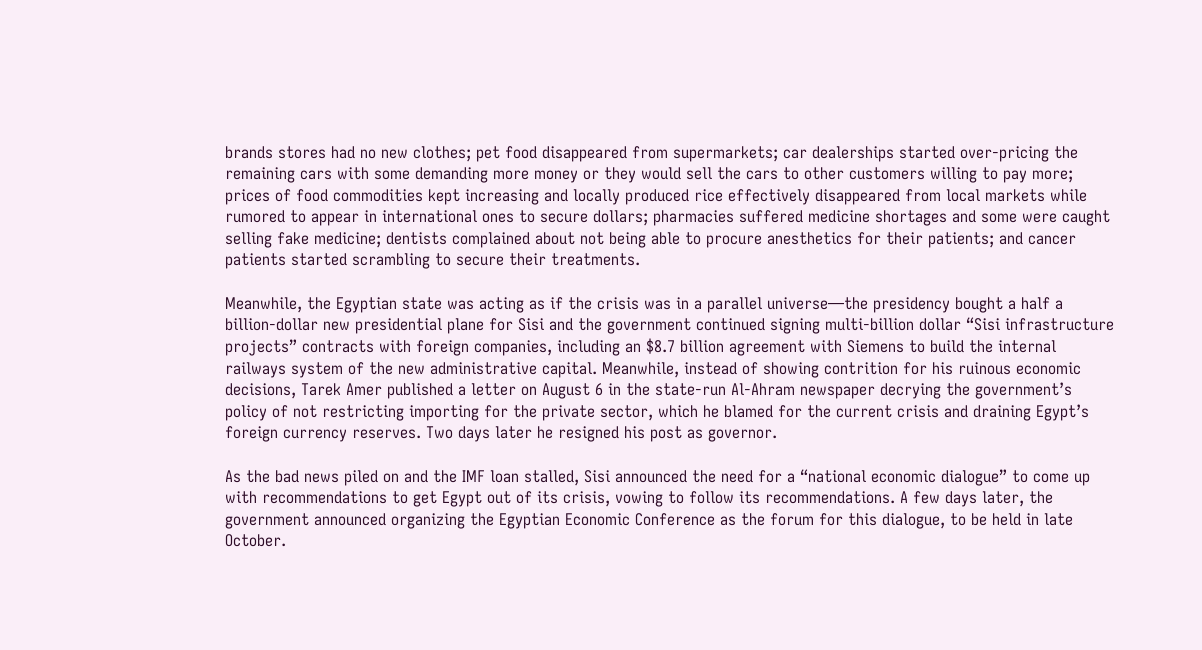brands stores had no new clothes; pet food disappeared from supermarkets; car dealerships started over-pricing the remaining cars with some demanding more money or they would sell the cars to other customers willing to pay more; prices of food commodities kept increasing and locally produced rice effectively disappeared from local markets while rumored to appear in international ones to secure dollars; pharmacies suffered medicine shortages and some were caught selling fake medicine; dentists complained about not being able to procure anesthetics for their patients; and cancer patients started scrambling to secure their treatments.

Meanwhile, the Egyptian state was acting as if the crisis was in a parallel universe—the presidency bought a half a billion-dollar new presidential plane for Sisi and the government continued signing multi-billion dollar “Sisi infrastructure projects” contracts with foreign companies, including an $8.7 billion agreement with Siemens to build the internal railways system of the new administrative capital. Meanwhile, instead of showing contrition for his ruinous economic decisions, Tarek Amer published a letter on August 6 in the state-run Al-Ahram newspaper decrying the government’s policy of not restricting importing for the private sector, which he blamed for the current crisis and draining Egypt’s foreign currency reserves. Two days later he resigned his post as governor.

As the bad news piled on and the IMF loan stalled, Sisi announced the need for a “national economic dialogue” to come up with recommendations to get Egypt out of its crisis, vowing to follow its recommendations. A few days later, the government announced organizing the Egyptian Economic Conference as the forum for this dialogue, to be held in late October.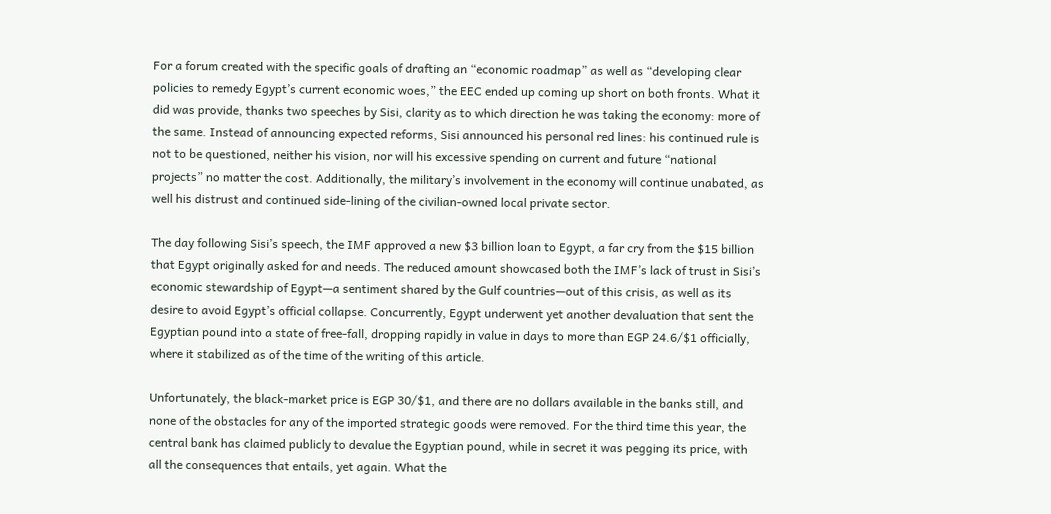For a forum created with the specific goals of drafting an “economic roadmap” as well as “developing clear policies to remedy Egypt’s current economic woes,” the EEC ended up coming up short on both fronts. What it did was provide, thanks two speeches by Sisi, clarity as to which direction he was taking the economy: more of the same. Instead of announcing expected reforms, Sisi announced his personal red lines: his continued rule is not to be questioned, neither his vision, nor will his excessive spending on current and future “national projects” no matter the cost. Additionally, the military’s involvement in the economy will continue unabated, as well his distrust and continued side-lining of the civilian-owned local private sector.

The day following Sisi’s speech, the IMF approved a new $3 billion loan to Egypt, a far cry from the $15 billion that Egypt originally asked for and needs. The reduced amount showcased both the IMF’s lack of trust in Sisi’s economic stewardship of Egypt—a sentiment shared by the Gulf countries—out of this crisis, as well as its desire to avoid Egypt’s official collapse. Concurrently, Egypt underwent yet another devaluation that sent the Egyptian pound into a state of free-fall, dropping rapidly in value in days to more than EGP 24.6/$1 officially, where it stabilized as of the time of the writing of this article.

Unfortunately, the black-market price is EGP 30/$1, and there are no dollars available in the banks still, and none of the obstacles for any of the imported strategic goods were removed. For the third time this year, the central bank has claimed publicly to devalue the Egyptian pound, while in secret it was pegging its price, with all the consequences that entails, yet again. What the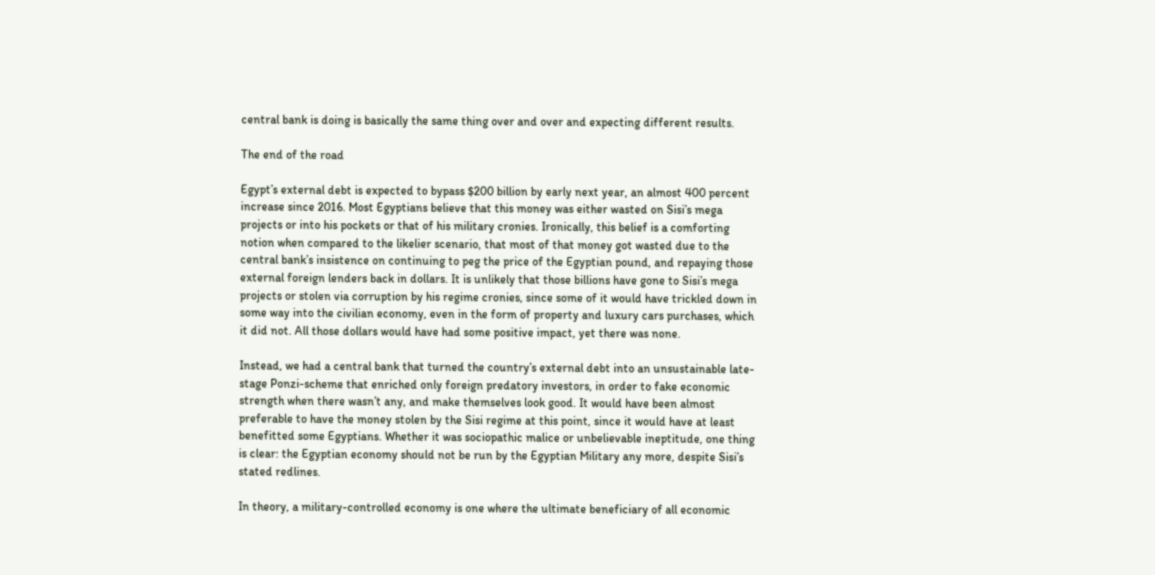central bank is doing is basically the same thing over and over and expecting different results.

The end of the road

Egypt’s external debt is expected to bypass $200 billion by early next year, an almost 400 percent increase since 2016. Most Egyptians believe that this money was either wasted on Sisi’s mega projects or into his pockets or that of his military cronies. Ironically, this belief is a comforting notion when compared to the likelier scenario, that most of that money got wasted due to the central bank’s insistence on continuing to peg the price of the Egyptian pound, and repaying those external foreign lenders back in dollars. It is unlikely that those billions have gone to Sisi’s mega projects or stolen via corruption by his regime cronies, since some of it would have trickled down in some way into the civilian economy, even in the form of property and luxury cars purchases, which it did not. All those dollars would have had some positive impact, yet there was none.

Instead, we had a central bank that turned the country’s external debt into an unsustainable late-stage Ponzi-scheme that enriched only foreign predatory investors, in order to fake economic strength when there wasn’t any, and make themselves look good. It would have been almost preferable to have the money stolen by the Sisi regime at this point, since it would have at least benefitted some Egyptians. Whether it was sociopathic malice or unbelievable ineptitude, one thing is clear: the Egyptian economy should not be run by the Egyptian Military any more, despite Sisi’s stated redlines.

In theory, a military-controlled economy is one where the ultimate beneficiary of all economic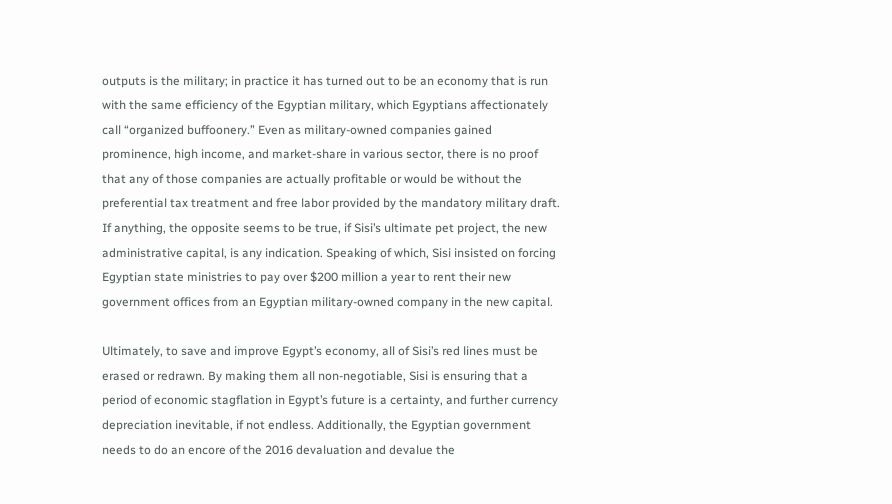outputs is the military; in practice it has turned out to be an economy that is run with the same efficiency of the Egyptian military, which Egyptians affectionately call “organized buffoonery.” Even as military-owned companies gained prominence, high income, and market-share in various sector, there is no proof that any of those companies are actually profitable or would be without the preferential tax treatment and free labor provided by the mandatory military draft. If anything, the opposite seems to be true, if Sisi’s ultimate pet project, the new administrative capital, is any indication. Speaking of which, Sisi insisted on forcing Egyptian state ministries to pay over $200 million a year to rent their new government offices from an Egyptian military-owned company in the new capital.

Ultimately, to save and improve Egypt’s economy, all of Sisi’s red lines must be erased or redrawn. By making them all non-negotiable, Sisi is ensuring that a period of economic stagflation in Egypt’s future is a certainty, and further currency depreciation inevitable, if not endless. Additionally, the Egyptian government needs to do an encore of the 2016 devaluation and devalue the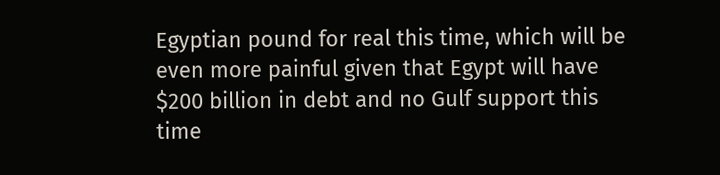Egyptian pound for real this time, which will be even more painful given that Egypt will have $200 billion in debt and no Gulf support this time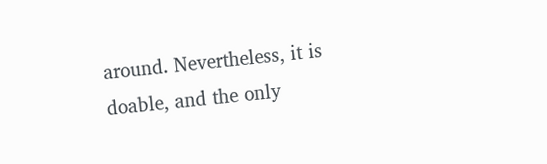around. Nevertheless, it is doable, and the only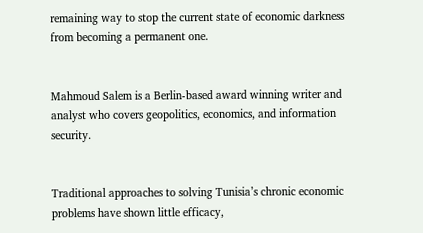remaining way to stop the current state of economic darkness from becoming a permanent one.


Mahmoud Salem is a Berlin-based award winning writer and analyst who covers geopolitics, economics, and information security.


Traditional approaches to solving Tunisia’s chronic economic problems have shown little efficacy,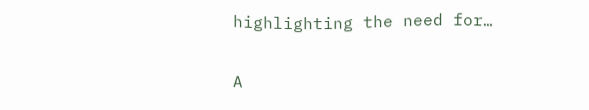highlighting the need for…

A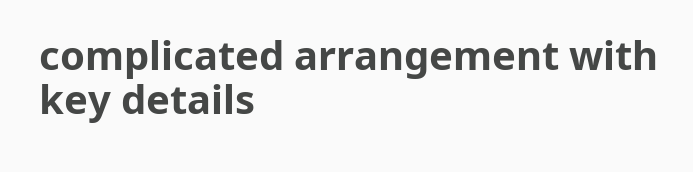complicated arrangement with key details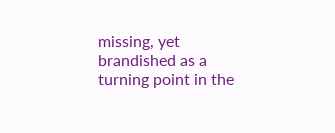missing, yet brandished as a turning point in the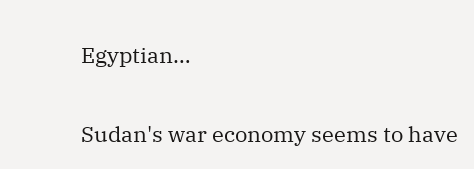Egyptian…

Sudan's war economy seems to have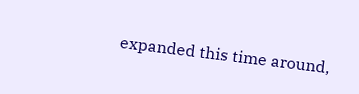expanded this time around,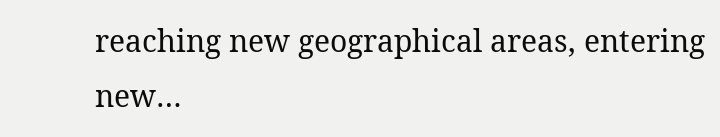reaching new geographical areas, entering new…